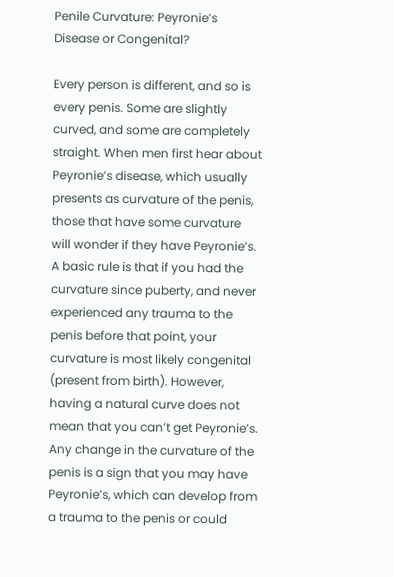Penile Curvature: Peyronie’s Disease or Congenital?

Every person is different, and so is every penis. Some are slightly curved, and some are completely straight. When men first hear about Peyronie’s disease, which usually presents as curvature of the penis, those that have some curvature will wonder if they have Peyronie’s. A basic rule is that if you had the curvature since puberty, and never experienced any trauma to the penis before that point, your curvature is most likely congenital (present from birth). However, having a natural curve does not mean that you can’t get Peyronie’s. Any change in the curvature of the penis is a sign that you may have Peyronie’s, which can develop from a trauma to the penis or could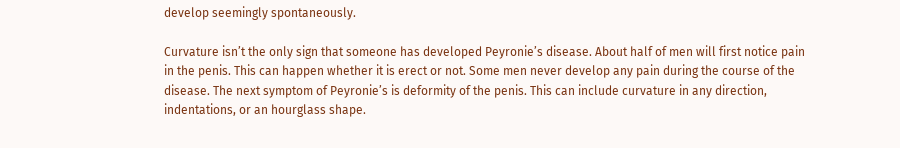develop seemingly spontaneously.

Curvature isn’t the only sign that someone has developed Peyronie’s disease. About half of men will first notice pain in the penis. This can happen whether it is erect or not. Some men never develop any pain during the course of the disease. The next symptom of Peyronie’s is deformity of the penis. This can include curvature in any direction, indentations, or an hourglass shape.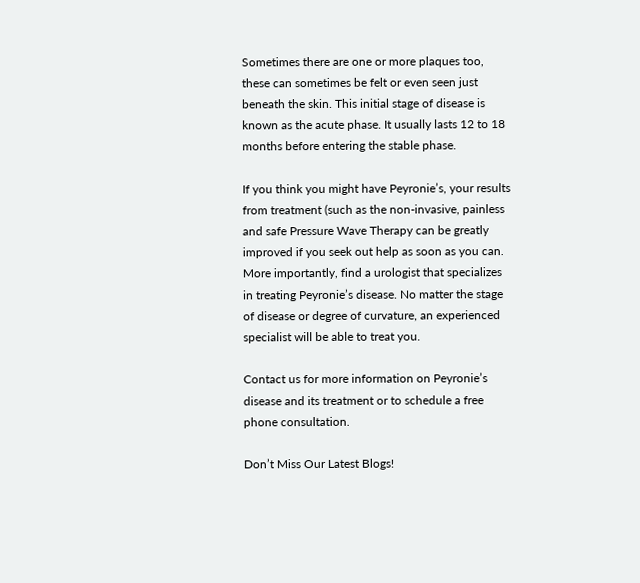Sometimes there are one or more plaques too, these can sometimes be felt or even seen just beneath the skin. This initial stage of disease is known as the acute phase. It usually lasts 12 to 18 months before entering the stable phase.

If you think you might have Peyronie’s, your results from treatment (such as the non-invasive, painless and safe Pressure Wave Therapy can be greatly improved if you seek out help as soon as you can. More importantly, find a urologist that specializes in treating Peyronie’s disease. No matter the stage of disease or degree of curvature, an experienced specialist will be able to treat you.

Contact us for more information on Peyronie’s disease and its treatment or to schedule a free phone consultation.

Don’t Miss Our Latest Blogs!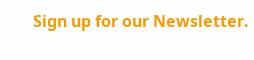Sign up for our Newsletter.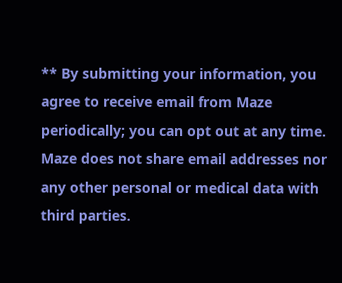** By submitting your information, you agree to receive email from Maze periodically; you can opt out at any time. Maze does not share email addresses nor any other personal or medical data with third parties.